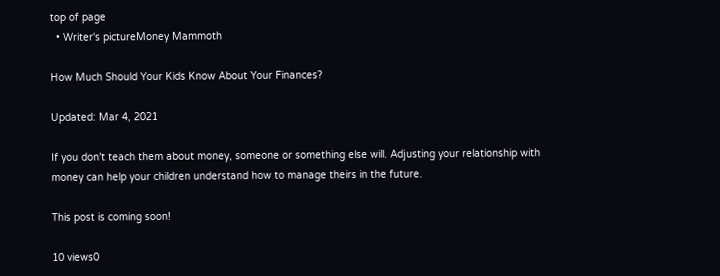top of page
  • Writer's pictureMoney Mammoth

How Much Should Your Kids Know About Your Finances?

Updated: Mar 4, 2021

If you don't teach them about money, someone or something else will. Adjusting your relationship with money can help your children understand how to manage theirs in the future.

This post is coming soon!

10 views0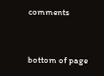comments


bottom of page